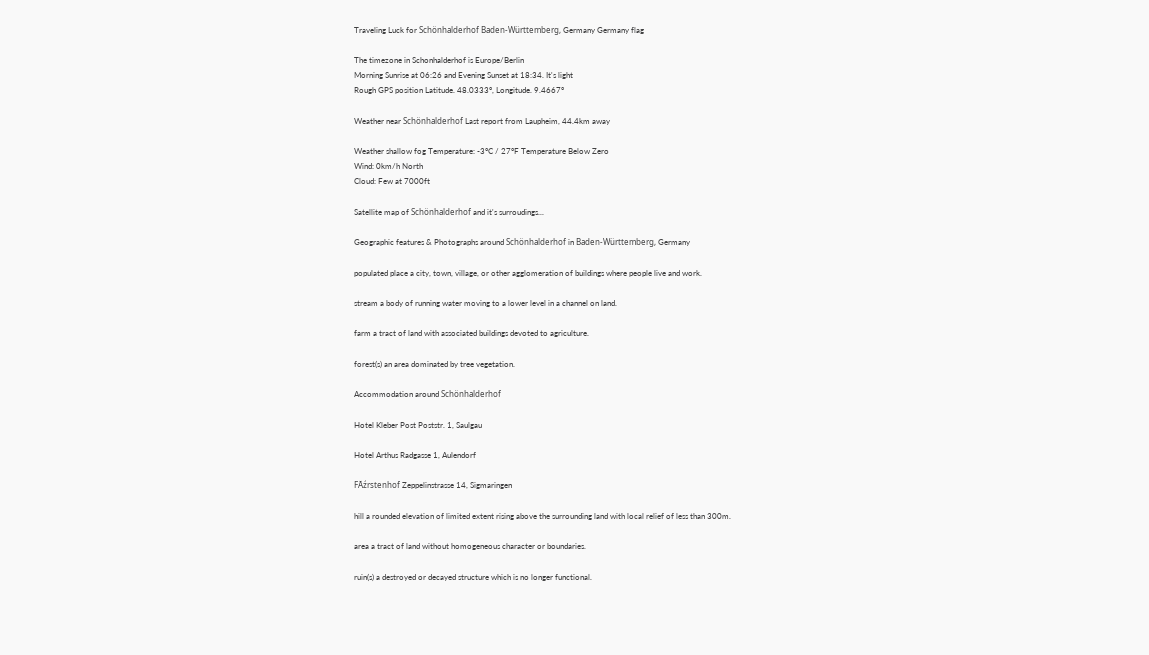Traveling Luck for Schönhalderhof Baden-Württemberg, Germany Germany flag

The timezone in Schonhalderhof is Europe/Berlin
Morning Sunrise at 06:26 and Evening Sunset at 18:34. It's light
Rough GPS position Latitude. 48.0333°, Longitude. 9.4667°

Weather near Schönhalderhof Last report from Laupheim, 44.4km away

Weather shallow fog Temperature: -3°C / 27°F Temperature Below Zero
Wind: 0km/h North
Cloud: Few at 7000ft

Satellite map of Schönhalderhof and it's surroudings...

Geographic features & Photographs around Schönhalderhof in Baden-Württemberg, Germany

populated place a city, town, village, or other agglomeration of buildings where people live and work.

stream a body of running water moving to a lower level in a channel on land.

farm a tract of land with associated buildings devoted to agriculture.

forest(s) an area dominated by tree vegetation.

Accommodation around Schönhalderhof

Hotel Kleber Post Poststr. 1, Saulgau

Hotel Arthus Radgasse 1, Aulendorf

FĂźrstenhof Zeppelinstrasse 14, Sigmaringen

hill a rounded elevation of limited extent rising above the surrounding land with local relief of less than 300m.

area a tract of land without homogeneous character or boundaries.

ruin(s) a destroyed or decayed structure which is no longer functional.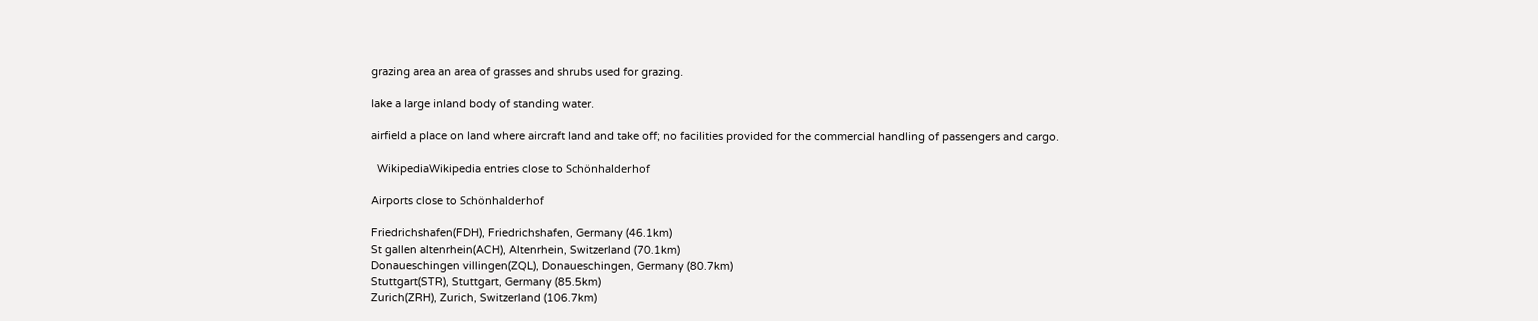grazing area an area of grasses and shrubs used for grazing.

lake a large inland body of standing water.

airfield a place on land where aircraft land and take off; no facilities provided for the commercial handling of passengers and cargo.

  WikipediaWikipedia entries close to Schönhalderhof

Airports close to Schönhalderhof

Friedrichshafen(FDH), Friedrichshafen, Germany (46.1km)
St gallen altenrhein(ACH), Altenrhein, Switzerland (70.1km)
Donaueschingen villingen(ZQL), Donaueschingen, Germany (80.7km)
Stuttgart(STR), Stuttgart, Germany (85.5km)
Zurich(ZRH), Zurich, Switzerland (106.7km)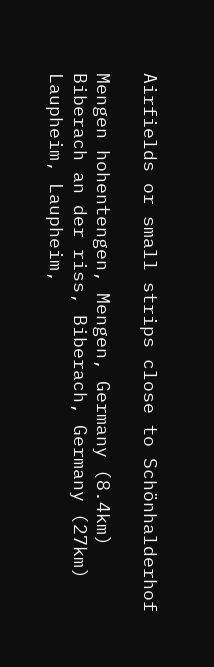Airfields or small strips close to Schönhalderhof

Mengen hohentengen, Mengen, Germany (8.4km)
Biberach an der riss, Biberach, Germany (27km)
Laupheim, Laupheim,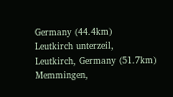Germany (44.4km)
Leutkirch unterzeil, Leutkirch, Germany (51.7km)
Memmingen,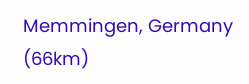Memmingen, Germany (66km)